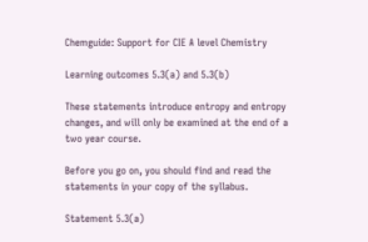Chemguide: Support for CIE A level Chemistry

Learning outcomes 5.3(a) and 5.3(b)

These statements introduce entropy and entropy changes, and will only be examined at the end of a two year course.

Before you go on, you should find and read the statements in your copy of the syllabus.

Statement 5.3(a)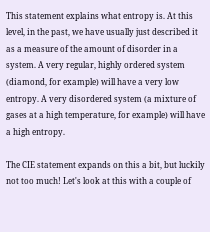This statement explains what entropy is. At this level, in the past, we have usually just described it as a measure of the amount of disorder in a system. A very regular, highly ordered system (diamond, for example) will have a very low entropy. A very disordered system (a mixture of gases at a high temperature, for example) will have a high entropy.

The CIE statement expands on this a bit, but luckily not too much! Let's look at this with a couple of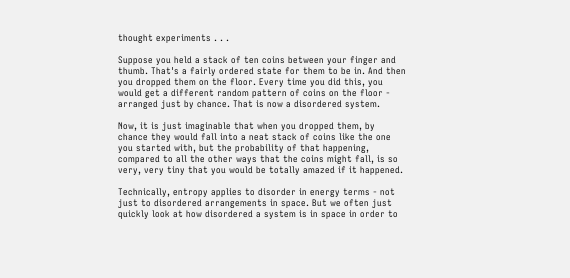thought experiments . . .

Suppose you held a stack of ten coins between your finger and thumb. That's a fairly ordered state for them to be in. And then you dropped them on the floor. Every time you did this, you would get a different random pattern of coins on the floor - arranged just by chance. That is now a disordered system.

Now, it is just imaginable that when you dropped them, by chance they would fall into a neat stack of coins like the one you started with, but the probability of that happening, compared to all the other ways that the coins might fall, is so very, very tiny that you would be totally amazed if it happened.

Technically, entropy applies to disorder in energy terms - not just to disordered arrangements in space. But we often just quickly look at how disordered a system is in space in order to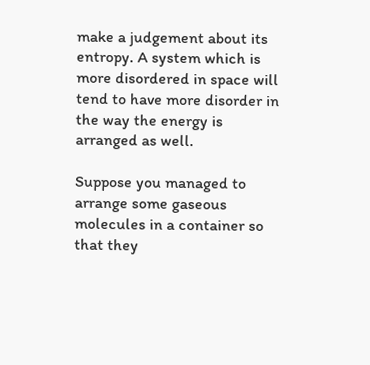make a judgement about its entropy. A system which is more disordered in space will tend to have more disorder in the way the energy is arranged as well.

Suppose you managed to arrange some gaseous molecules in a container so that they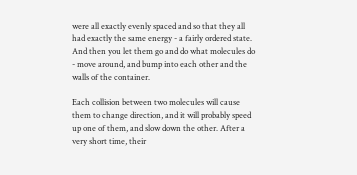were all exactly evenly spaced and so that they all had exactly the same energy - a fairly ordered state. And then you let them go and do what molecules do - move around, and bump into each other and the walls of the container.

Each collision between two molecules will cause them to change direction, and it will probably speed up one of them, and slow down the other. After a very short time, their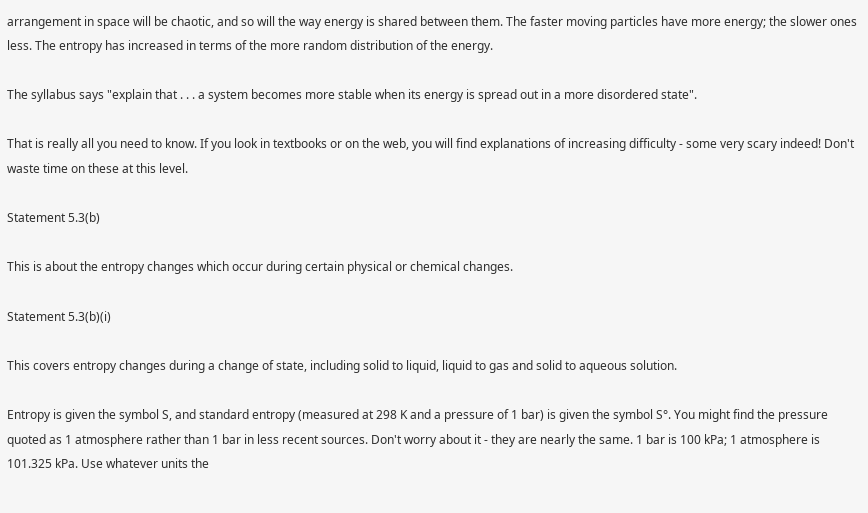arrangement in space will be chaotic, and so will the way energy is shared between them. The faster moving particles have more energy; the slower ones less. The entropy has increased in terms of the more random distribution of the energy.

The syllabus says "explain that . . . a system becomes more stable when its energy is spread out in a more disordered state".

That is really all you need to know. If you look in textbooks or on the web, you will find explanations of increasing difficulty - some very scary indeed! Don't waste time on these at this level.

Statement 5.3(b)

This is about the entropy changes which occur during certain physical or chemical changes.

Statement 5.3(b)(i)

This covers entropy changes during a change of state, including solid to liquid, liquid to gas and solid to aqueous solution.

Entropy is given the symbol S, and standard entropy (measured at 298 K and a pressure of 1 bar) is given the symbol S°. You might find the pressure quoted as 1 atmosphere rather than 1 bar in less recent sources. Don't worry about it - they are nearly the same. 1 bar is 100 kPa; 1 atmosphere is 101.325 kPa. Use whatever units the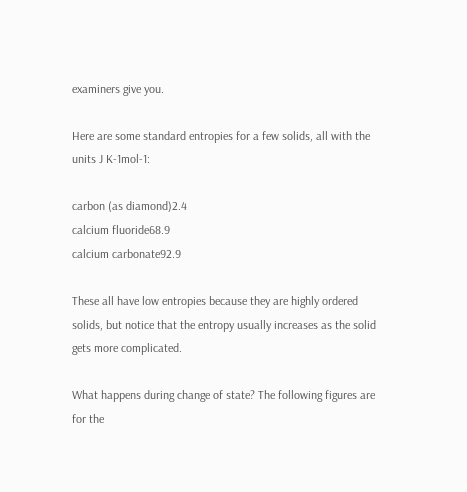examiners give you.

Here are some standard entropies for a few solids, all with the units J K-1mol-1:

carbon (as diamond)2.4
calcium fluoride68.9
calcium carbonate92.9

These all have low entropies because they are highly ordered solids, but notice that the entropy usually increases as the solid gets more complicated.

What happens during change of state? The following figures are for the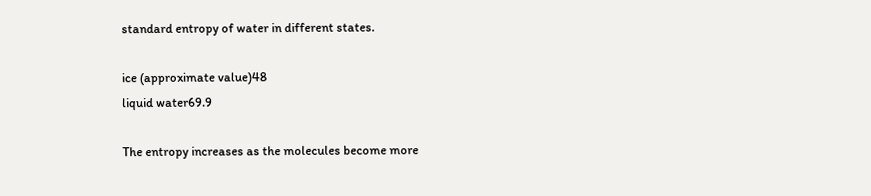standard entropy of water in different states.

ice (approximate value)48
liquid water69.9

The entropy increases as the molecules become more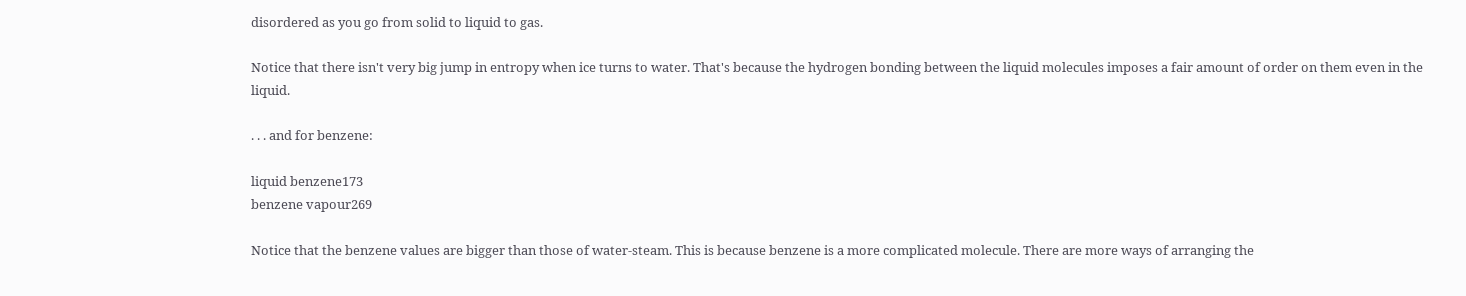disordered as you go from solid to liquid to gas.

Notice that there isn't very big jump in entropy when ice turns to water. That's because the hydrogen bonding between the liquid molecules imposes a fair amount of order on them even in the liquid.

. . . and for benzene:

liquid benzene173
benzene vapour269

Notice that the benzene values are bigger than those of water-steam. This is because benzene is a more complicated molecule. There are more ways of arranging the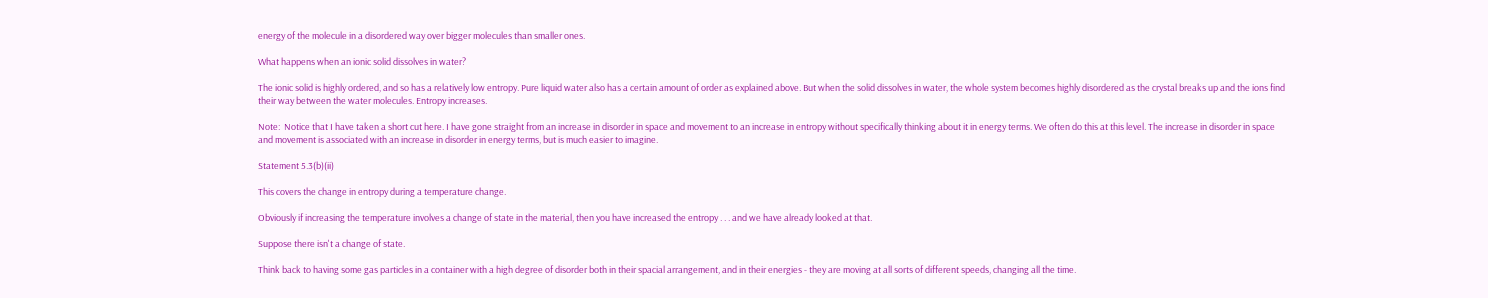energy of the molecule in a disordered way over bigger molecules than smaller ones.

What happens when an ionic solid dissolves in water?

The ionic solid is highly ordered, and so has a relatively low entropy. Pure liquid water also has a certain amount of order as explained above. But when the solid dissolves in water, the whole system becomes highly disordered as the crystal breaks up and the ions find their way between the water molecules. Entropy increases.

Note:  Notice that I have taken a short cut here. I have gone straight from an increase in disorder in space and movement to an increase in entropy without specifically thinking about it in energy terms. We often do this at this level. The increase in disorder in space and movement is associated with an increase in disorder in energy terms, but is much easier to imagine.

Statement 5.3(b)(ii)

This covers the change in entropy during a temperature change.

Obviously if increasing the temperature involves a change of state in the material, then you have increased the entropy . . . and we have already looked at that.

Suppose there isn't a change of state.

Think back to having some gas particles in a container with a high degree of disorder both in their spacial arrangement, and in their energies - they are moving at all sorts of different speeds, changing all the time.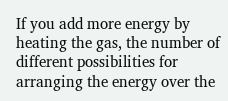If you add more energy by heating the gas, the number of different possibilities for arranging the energy over the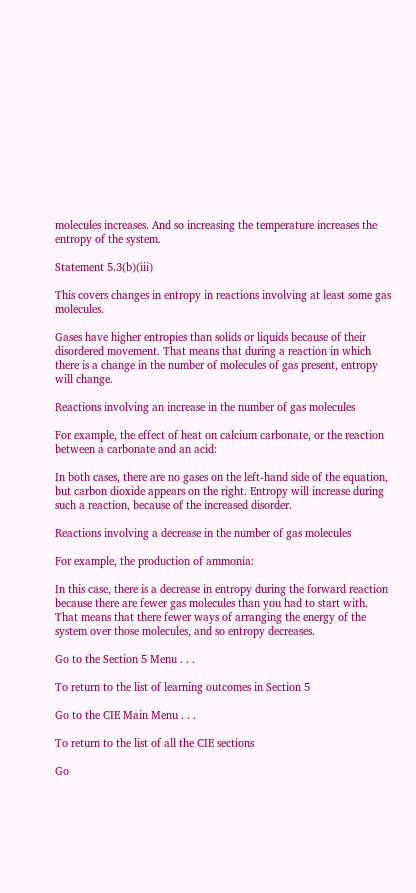molecules increases. And so increasing the temperature increases the entropy of the system.

Statement 5.3(b)(iii)

This covers changes in entropy in reactions involving at least some gas molecules.

Gases have higher entropies than solids or liquids because of their disordered movement. That means that during a reaction in which there is a change in the number of molecules of gas present, entropy will change.

Reactions involving an increase in the number of gas molecules

For example, the effect of heat on calcium carbonate, or the reaction between a carbonate and an acid:

In both cases, there are no gases on the left-hand side of the equation, but carbon dioxide appears on the right. Entropy will increase during such a reaction, because of the increased disorder.

Reactions involving a decrease in the number of gas molecules

For example, the production of ammonia:

In this case, there is a decrease in entropy during the forward reaction because there are fewer gas molecules than you had to start with. That means that there fewer ways of arranging the energy of the system over those molecules, and so entropy decreases.

Go to the Section 5 Menu . . .

To return to the list of learning outcomes in Section 5

Go to the CIE Main Menu . . .

To return to the list of all the CIE sections

Go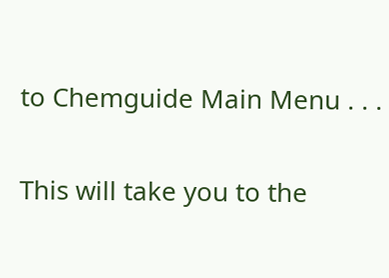to Chemguide Main Menu . . .

This will take you to the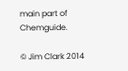main part of Chemguide.

© Jim Clark 2014